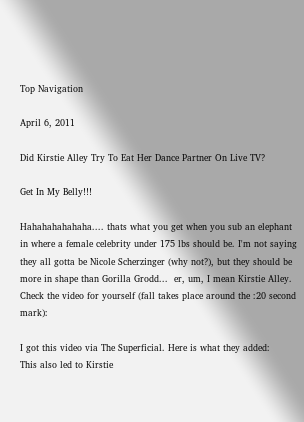Top Navigation

April 6, 2011

Did Kirstie Alley Try To Eat Her Dance Partner On Live TV?

Get In My Belly!!!

Hahahahahahaha.... thats what you get when you sub an elephant in where a female celebrity under 175 lbs should be. I'm not saying they all gotta be Nicole Scherzinger (why not?), but they should be more in shape than Gorilla Grodd...  er, um, I mean Kirstie Alley. Check the video for yourself (fall takes place around the :20 second mark):

I got this video via The Superficial. Here is what they added:
This also led to Kirstie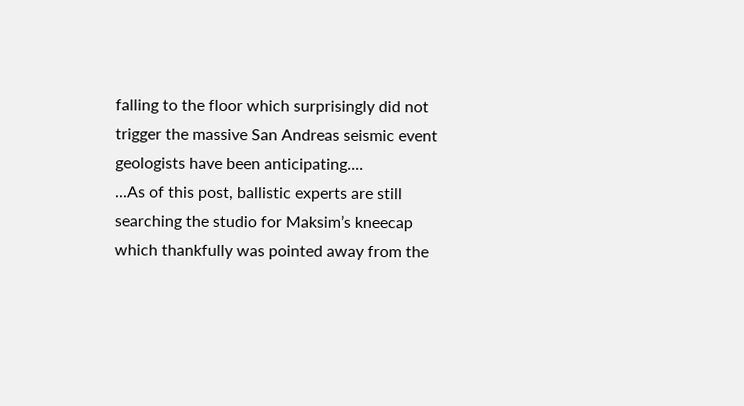falling to the floor which surprisingly did not trigger the massive San Andreas seismic event geologists have been anticipating....
...As of this post, ballistic experts are still searching the studio for Maksim’s kneecap which thankfully was pointed away from the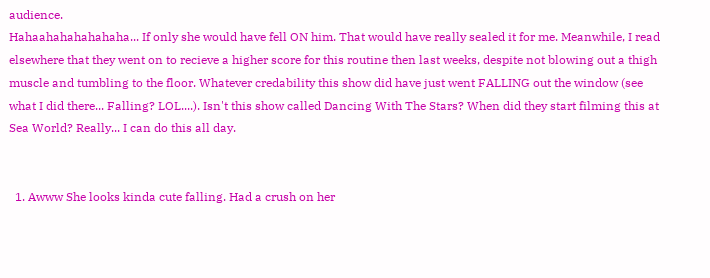audience.
Hahaahahahahahaha... If only she would have fell ON him. That would have really sealed it for me. Meanwhile, I read elsewhere that they went on to recieve a higher score for this routine then last weeks, despite not blowing out a thigh muscle and tumbling to the floor. Whatever credability this show did have just went FALLING out the window (see what I did there... Falling? LOL....). Isn't this show called Dancing With The Stars? When did they start filming this at Sea World? Really... I can do this all day.


  1. Awww She looks kinda cute falling. Had a crush on her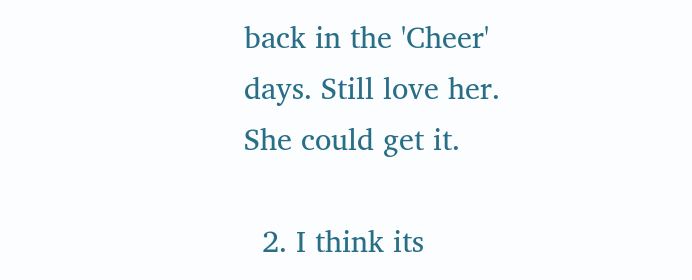back in the 'Cheer' days. Still love her. She could get it.

  2. I think its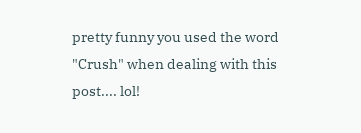pretty funny you used the word "Crush" when dealing with this post.... lol!